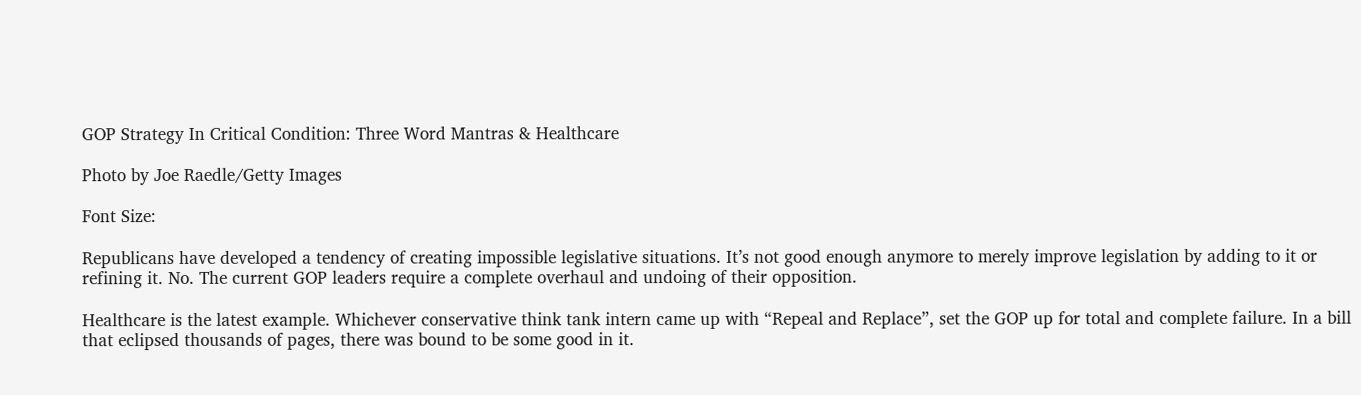GOP Strategy In Critical Condition: Three Word Mantras & Healthcare

Photo by Joe Raedle/Getty Images

Font Size:

Republicans have developed a tendency of creating impossible legislative situations. It’s not good enough anymore to merely improve legislation by adding to it or refining it. No. The current GOP leaders require a complete overhaul and undoing of their opposition.

Healthcare is the latest example. Whichever conservative think tank intern came up with “Repeal and Replace”, set the GOP up for total and complete failure. In a bill that eclipsed thousands of pages, there was bound to be some good in it.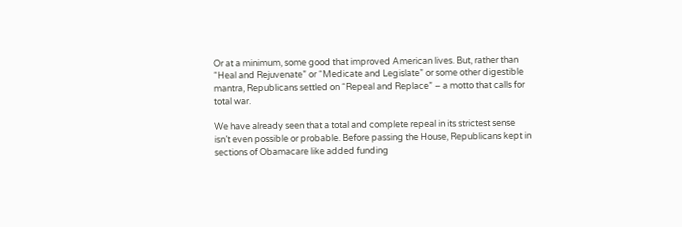Or at a minimum, some good that improved American lives. But, rather than “Heal and Rejuvenate” or “Medicate and Legislate” or some other digestible mantra, Republicans settled on “Repeal and Replace” – a motto that calls for total war.

We have already seen that a total and complete repeal in its strictest sense isn’t even possible or probable. Before passing the House, Republicans kept in sections of Obamacare like added funding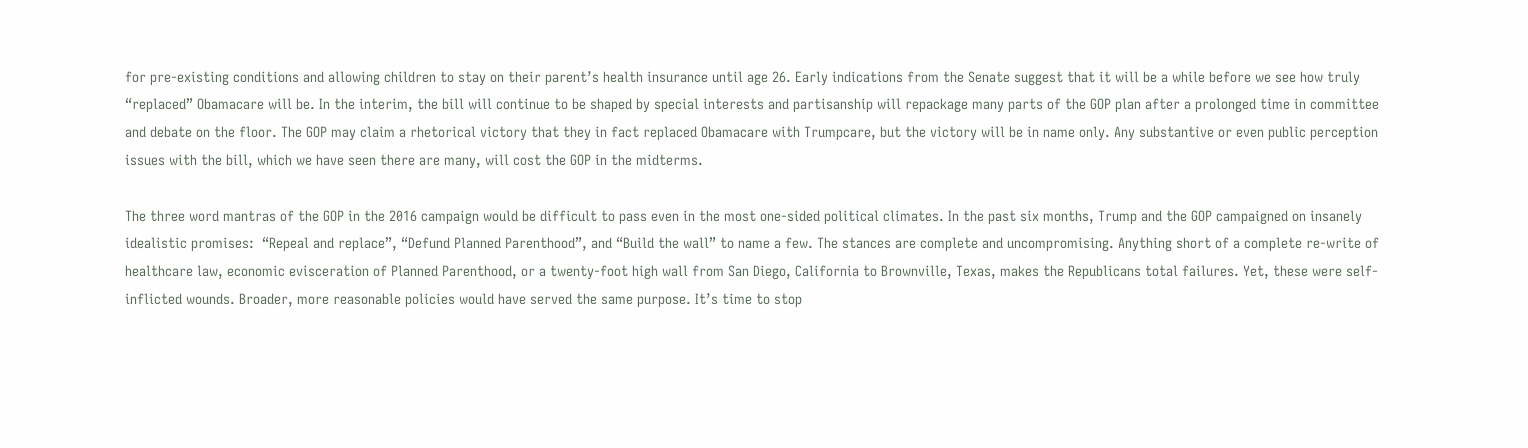for pre-existing conditions and allowing children to stay on their parent’s health insurance until age 26. Early indications from the Senate suggest that it will be a while before we see how truly “replaced” Obamacare will be. In the interim, the bill will continue to be shaped by special interests and partisanship will repackage many parts of the GOP plan after a prolonged time in committee and debate on the floor. The GOP may claim a rhetorical victory that they in fact replaced Obamacare with Trumpcare, but the victory will be in name only. Any substantive or even public perception issues with the bill, which we have seen there are many, will cost the GOP in the midterms.

The three word mantras of the GOP in the 2016 campaign would be difficult to pass even in the most one-sided political climates. In the past six months, Trump and the GOP campaigned on insanely idealistic promises:  “Repeal and replace”, “Defund Planned Parenthood”, and “Build the wall” to name a few. The stances are complete and uncompromising. Anything short of a complete re-write of healthcare law, economic evisceration of Planned Parenthood, or a twenty-foot high wall from San Diego, California to Brownville, Texas, makes the Republicans total failures. Yet, these were self-inflicted wounds. Broader, more reasonable policies would have served the same purpose. It’s time to stop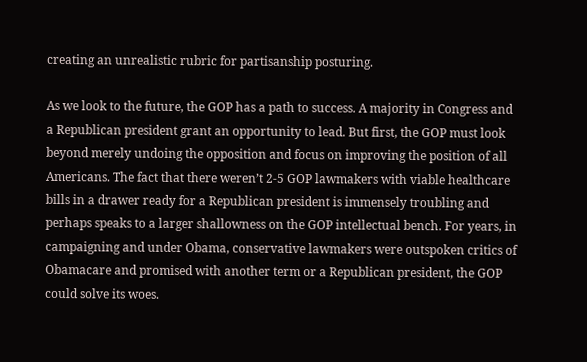creating an unrealistic rubric for partisanship posturing.

As we look to the future, the GOP has a path to success. A majority in Congress and a Republican president grant an opportunity to lead. But first, the GOP must look beyond merely undoing the opposition and focus on improving the position of all Americans. The fact that there weren’t 2-5 GOP lawmakers with viable healthcare bills in a drawer ready for a Republican president is immensely troubling and perhaps speaks to a larger shallowness on the GOP intellectual bench. For years, in campaigning and under Obama, conservative lawmakers were outspoken critics of Obamacare and promised with another term or a Republican president, the GOP could solve its woes.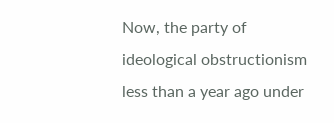Now, the party of ideological obstructionism less than a year ago under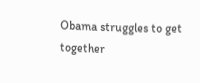Obama struggles to get together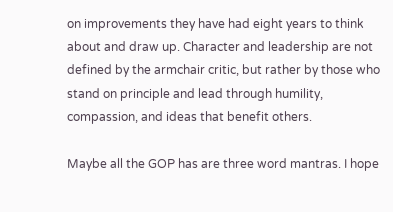on improvements they have had eight years to think about and draw up. Character and leadership are not defined by the armchair critic, but rather by those who stand on principle and lead through humility, compassion, and ideas that benefit others.

Maybe all the GOP has are three word mantras. I hope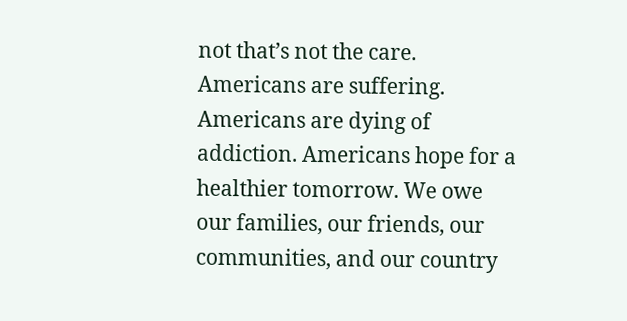not that’s not the care. Americans are suffering. Americans are dying of addiction. Americans hope for a healthier tomorrow. We owe our families, our friends, our communities, and our country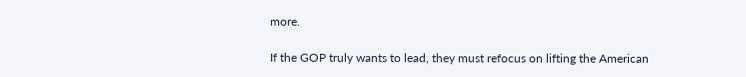more.

If the GOP truly wants to lead, they must refocus on lifting the American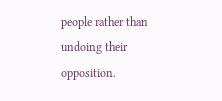people rather than undoing their opposition.